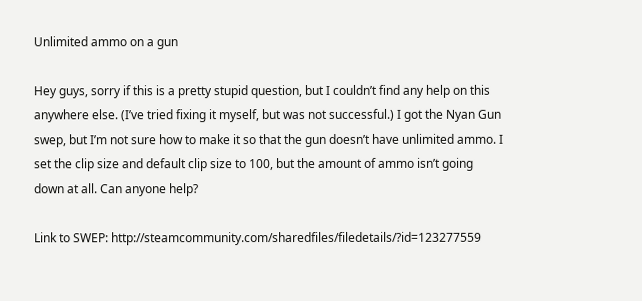Unlimited ammo on a gun

Hey guys, sorry if this is a pretty stupid question, but I couldn’t find any help on this anywhere else. (I’ve tried fixing it myself, but was not successful.) I got the Nyan Gun swep, but I’m not sure how to make it so that the gun doesn’t have unlimited ammo. I set the clip size and default clip size to 100, but the amount of ammo isn’t going down at all. Can anyone help?

Link to SWEP: http://steamcommunity.com/sharedfiles/filedetails/?id=123277559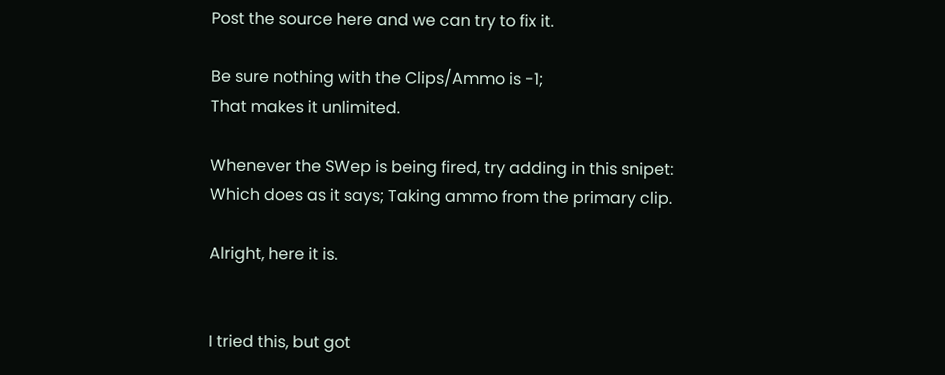Post the source here and we can try to fix it.

Be sure nothing with the Clips/Ammo is -1;
That makes it unlimited.

Whenever the SWep is being fired, try adding in this snipet:
Which does as it says; Taking ammo from the primary clip.

Alright, here it is.


I tried this, but got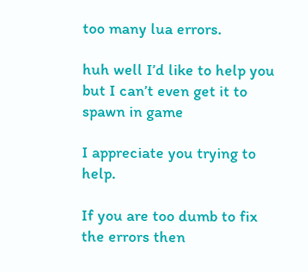too many lua errors.

huh well I’d like to help you but I can’t even get it to spawn in game

I appreciate you trying to help.

If you are too dumb to fix the errors then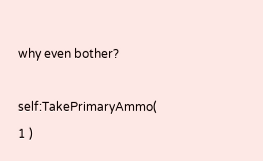why even bother?

self:TakePrimaryAmmo( 1 )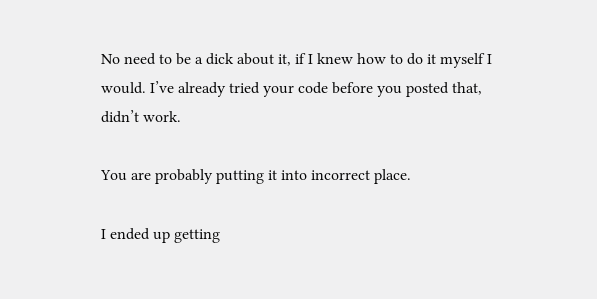No need to be a dick about it, if I knew how to do it myself I would. I’ve already tried your code before you posted that, didn’t work.

You are probably putting it into incorrect place.

I ended up getting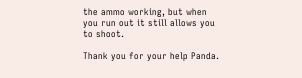the ammo working, but when you run out it still allows you to shoot.

Thank you for your help Panda.